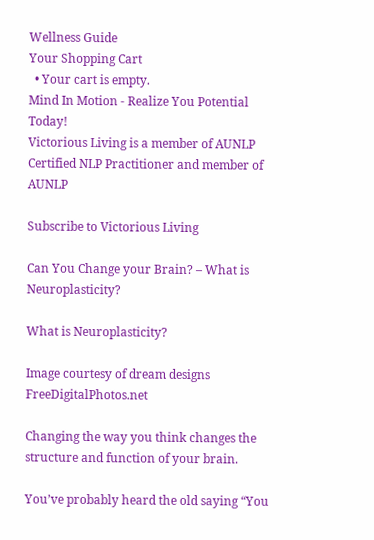Wellness Guide
Your Shopping Cart
  • Your cart is empty.
Mind In Motion - Realize You Potential Today!
Victorious Living is a member of AUNLP
Certified NLP Practitioner and member of AUNLP

Subscribe to Victorious Living

Can You Change your Brain? – What is Neuroplasticity?

What is Neuroplasticity?

Image courtesy of dream designs FreeDigitalPhotos.net

Changing the way you think changes the structure and function of your brain.

You’ve probably heard the old saying “You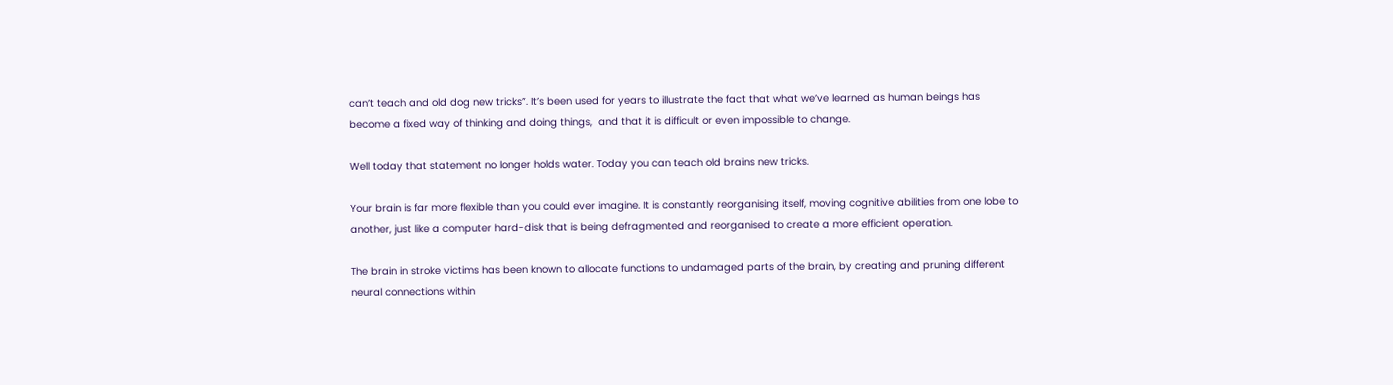can’t teach and old dog new tricks”. It’s been used for years to illustrate the fact that what we’ve learned as human beings has become a fixed way of thinking and doing things,  and that it is difficult or even impossible to change.

Well today that statement no longer holds water. Today you can teach old brains new tricks.

Your brain is far more flexible than you could ever imagine. It is constantly reorganising itself, moving cognitive abilities from one lobe to another, just like a computer hard-disk that is being defragmented and reorganised to create a more efficient operation.

The brain in stroke victims has been known to allocate functions to undamaged parts of the brain, by creating and pruning different neural connections within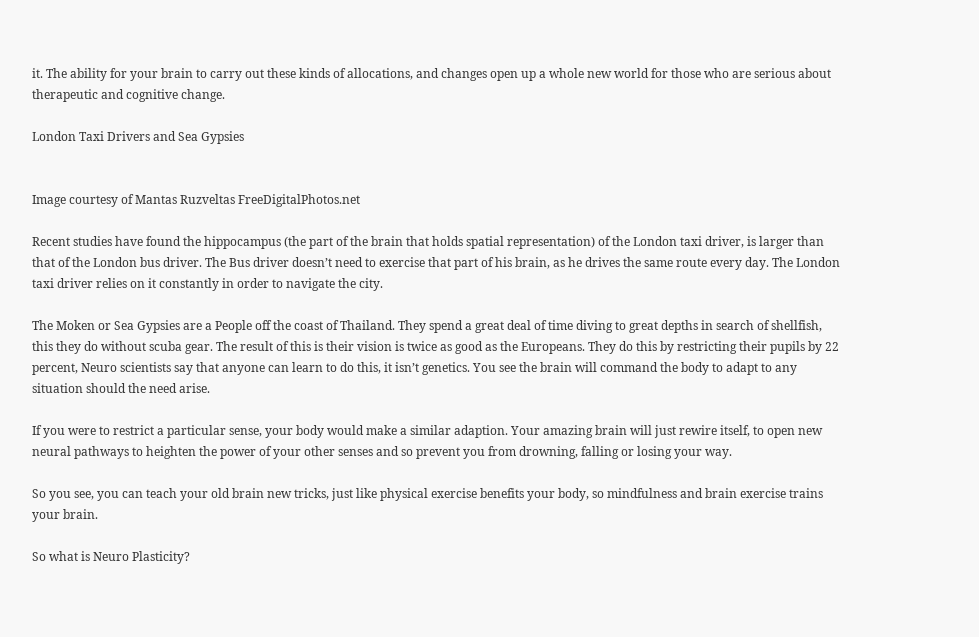it. The ability for your brain to carry out these kinds of allocations, and changes open up a whole new world for those who are serious about therapeutic and cognitive change.

London Taxi Drivers and Sea Gypsies


Image courtesy of Mantas Ruzveltas FreeDigitalPhotos.net

Recent studies have found the hippocampus (the part of the brain that holds spatial representation) of the London taxi driver, is larger than that of the London bus driver. The Bus driver doesn’t need to exercise that part of his brain, as he drives the same route every day. The London taxi driver relies on it constantly in order to navigate the city.

The Moken or Sea Gypsies are a People off the coast of Thailand. They spend a great deal of time diving to great depths in search of shellfish, this they do without scuba gear. The result of this is their vision is twice as good as the Europeans. They do this by restricting their pupils by 22 percent, Neuro scientists say that anyone can learn to do this, it isn’t genetics. You see the brain will command the body to adapt to any situation should the need arise.

If you were to restrict a particular sense, your body would make a similar adaption. Your amazing brain will just rewire itself, to open new neural pathways to heighten the power of your other senses and so prevent you from drowning, falling or losing your way.

So you see, you can teach your old brain new tricks, just like physical exercise benefits your body, so mindfulness and brain exercise trains your brain.

So what is Neuro Plasticity?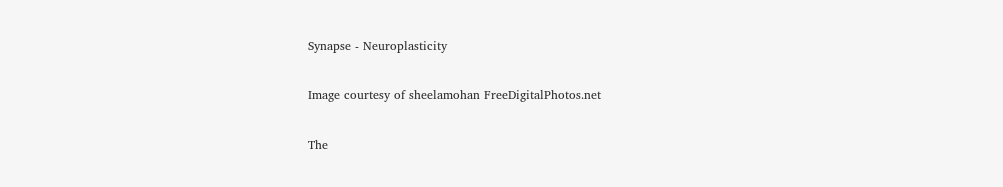Synapse - Neuroplasticity

Image courtesy of sheelamohan FreeDigitalPhotos.net

The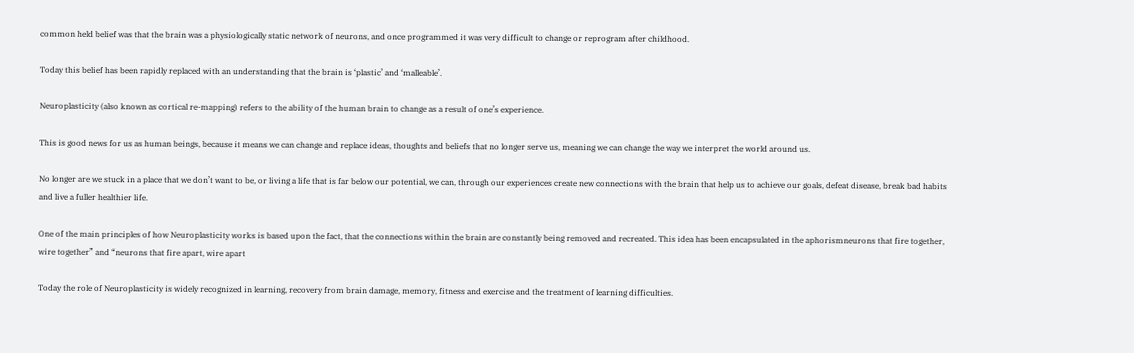common held belief was that the brain was a physiologically static network of neurons, and once programmed it was very difficult to change or reprogram after childhood.

Today this belief has been rapidly replaced with an understanding that the brain is ‘plastic’ and ‘malleable’.

Neuroplasticity (also known as cortical re-mapping) refers to the ability of the human brain to change as a result of one’s experience.

This is good news for us as human beings, because it means we can change and replace ideas, thoughts and beliefs that no longer serve us, meaning we can change the way we interpret the world around us.

No longer are we stuck in a place that we don’t want to be, or living a life that is far below our potential, we can, through our experiences create new connections with the brain that help us to achieve our goals, defeat disease, break bad habits and live a fuller healthier life.

One of the main principles of how Neuroplasticity works is based upon the fact, that the connections within the brain are constantly being removed and recreated. This idea has been encapsulated in the aphorismneurons that fire together, wire together” and “neurons that fire apart, wire apart

Today the role of Neuroplasticity is widely recognized in learning, recovery from brain damage, memory, fitness and exercise and the treatment of learning difficulties.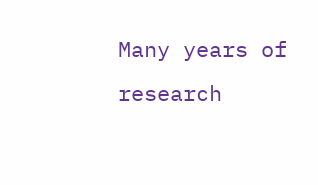Many years of research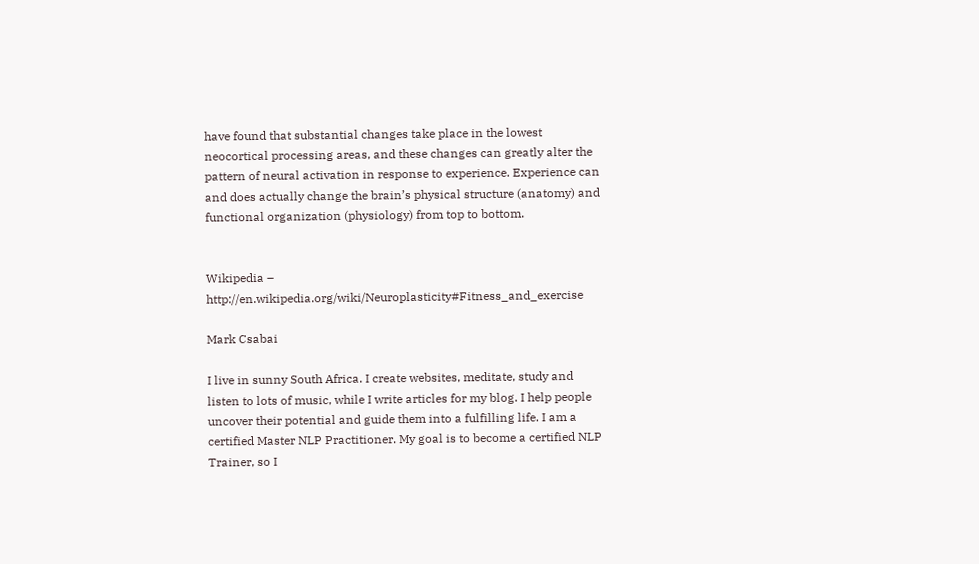have found that substantial changes take place in the lowest neocortical processing areas, and these changes can greatly alter the pattern of neural activation in response to experience. Experience can and does actually change the brain’s physical structure (anatomy) and functional organization (physiology) from top to bottom.


Wikipedia – http://en.wikipedia.org/wiki/Neuroplasticity#Fitness_and_exercise

Mark Csabai

I live in sunny South Africa. I create websites, meditate, study and listen to lots of music, while I write articles for my blog. I help people uncover their potential and guide them into a fulfilling life. I am a certified Master NLP Practitioner. My goal is to become a certified NLP Trainer, so I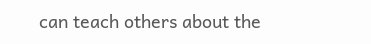can teach others about the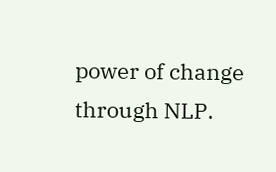power of change through NLP.